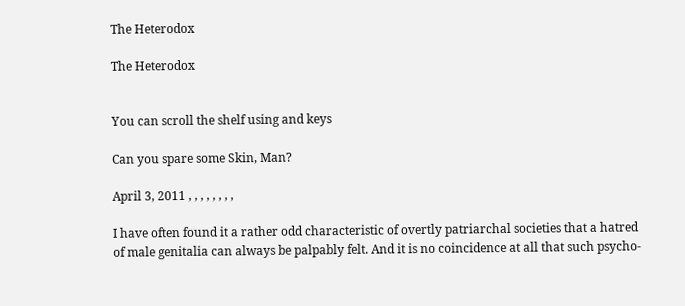The Heterodox

The Heterodox


You can scroll the shelf using and keys

Can you spare some Skin, Man?

April 3, 2011 , , , , , , , ,

I have often found it a rather odd characteristic of overtly patriarchal societies that a hatred of male genitalia can always be palpably felt. And it is no coincidence at all that such psycho-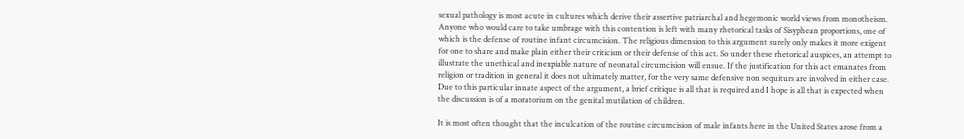sexual pathology is most acute in cultures which derive their assertive patriarchal and hegemonic world views from monotheism. Anyone who would care to take umbrage with this contention is left with many rhetorical tasks of Sisyphean proportions, one of which is the defense of routine infant circumcision. The religious dimension to this argument surely only makes it more exigent for one to share and make plain either their criticism or their defense of this act. So under these rhetorical auspices, an attempt to illustrate the unethical and inexpiable nature of neonatal circumcision will ensue. If the justification for this act emanates from religion or tradition in general it does not ultimately matter, for the very same defensive non sequiturs are involved in either case. Due to this particular innate aspect of the argument, a brief critique is all that is required and I hope is all that is expected when the discussion is of a moratorium on the genital mutilation of children.

It is most often thought that the inculcation of the routine circumcision of male infants here in the United States arose from a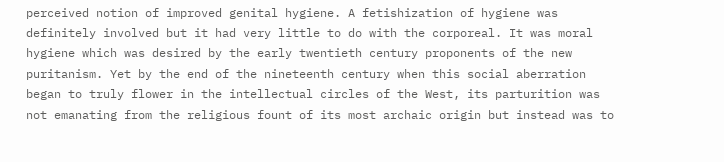perceived notion of improved genital hygiene. A fetishization of hygiene was definitely involved but it had very little to do with the corporeal. It was moral hygiene which was desired by the early twentieth century proponents of the new puritanism. Yet by the end of the nineteenth century when this social aberration began to truly flower in the intellectual circles of the West, its parturition was not emanating from the religious fount of its most archaic origin but instead was to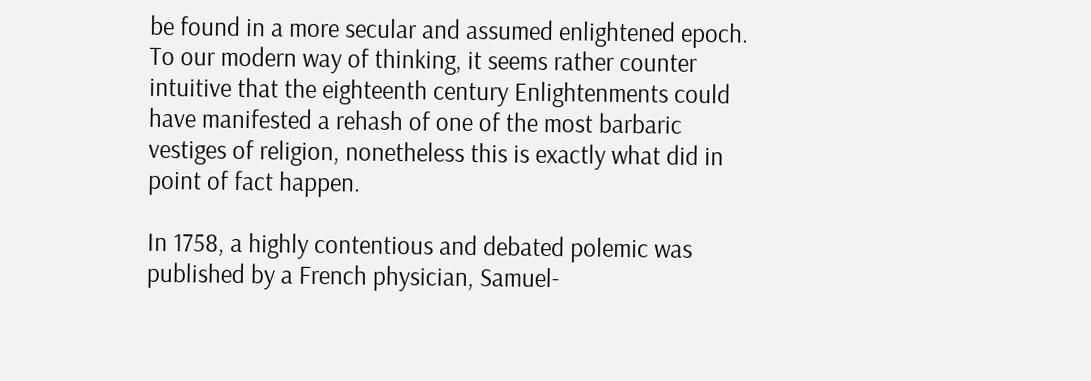be found in a more secular and assumed enlightened epoch. To our modern way of thinking, it seems rather counter intuitive that the eighteenth century Enlightenments could have manifested a rehash of one of the most barbaric vestiges of religion, nonetheless this is exactly what did in point of fact happen.

In 1758, a highly contentious and debated polemic was published by a French physician, Samuel-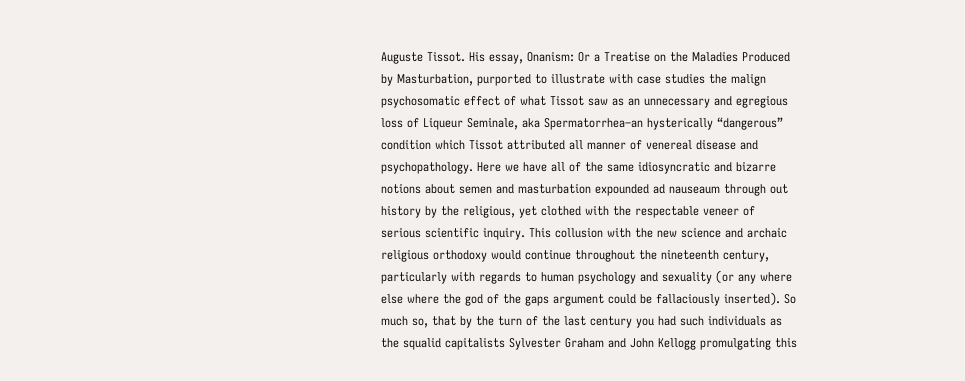Auguste Tissot. His essay, Onanism: Or a Treatise on the Maladies Produced by Masturbation, purported to illustrate with case studies the malign psychosomatic effect of what Tissot saw as an unnecessary and egregious loss of Liqueur Seminale, aka Spermatorrhea–an hysterically “dangerous” condition which Tissot attributed all manner of venereal disease and psychopathology. Here we have all of the same idiosyncratic and bizarre notions about semen and masturbation expounded ad nauseaum through out history by the religious, yet clothed with the respectable veneer of serious scientific inquiry. This collusion with the new science and archaic religious orthodoxy would continue throughout the nineteenth century, particularly with regards to human psychology and sexuality (or any where else where the god of the gaps argument could be fallaciously inserted). So much so, that by the turn of the last century you had such individuals as the squalid capitalists Sylvester Graham and John Kellogg promulgating this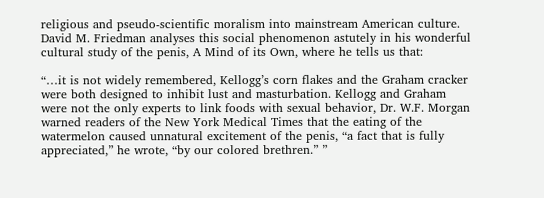religious and pseudo-scientific moralism into mainstream American culture. David M. Friedman analyses this social phenomenon astutely in his wonderful cultural study of the penis, A Mind of its Own, where he tells us that:

“…it is not widely remembered, Kellogg’s corn flakes and the Graham cracker were both designed to inhibit lust and masturbation. Kellogg and Graham were not the only experts to link foods with sexual behavior, Dr. W.F. Morgan warned readers of the New York Medical Times that the eating of the watermelon caused unnatural excitement of the penis, “a fact that is fully appreciated,” he wrote, “by our colored brethren.” ”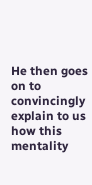He then goes on to convincingly explain to us how this mentality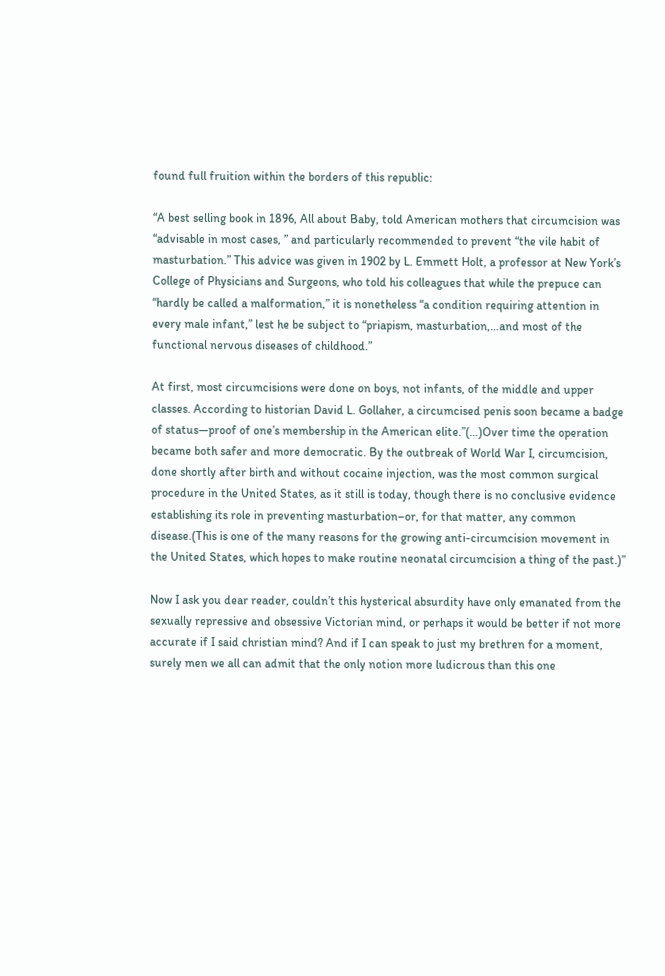found full fruition within the borders of this republic:

“A best selling book in 1896, All about Baby, told American mothers that circumcision was “advisable in most cases, ” and particularly recommended to prevent “the vile habit of masturbation.” This advice was given in 1902 by L. Emmett Holt, a professor at New York’s College of Physicians and Surgeons, who told his colleagues that while the prepuce can “hardly be called a malformation,” it is nonetheless “a condition requiring attention in every male infant,” lest he be subject to “priapism, masturbation,…and most of the functional nervous diseases of childhood.”

At first, most circumcisions were done on boys, not infants, of the middle and upper classes. According to historian David L. Gollaher, a circumcised penis soon became a badge of status—proof of one’s membership in the American elite.”(…)Over time the operation became both safer and more democratic. By the outbreak of World War I, circumcision, done shortly after birth and without cocaine injection, was the most common surgical procedure in the United States, as it still is today, though there is no conclusive evidence establishing its role in preventing masturbation–or, for that matter, any common disease.(This is one of the many reasons for the growing anti-circumcision movement in the United States, which hopes to make routine neonatal circumcision a thing of the past.)”

Now I ask you dear reader, couldn’t this hysterical absurdity have only emanated from the sexually repressive and obsessive Victorian mind, or perhaps it would be better if not more accurate if I said christian mind? And if I can speak to just my brethren for a moment, surely men we all can admit that the only notion more ludicrous than this one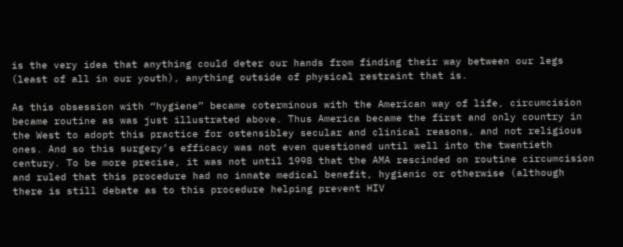is the very idea that anything could deter our hands from finding their way between our legs (least of all in our youth), anything outside of physical restraint that is.

As this obsession with “hygiene” became coterminous with the American way of life, circumcision became routine as was just illustrated above. Thus America became the first and only country in the West to adopt this practice for ostensibley secular and clinical reasons, and not religious ones. And so this surgery’s efficacy was not even questioned until well into the twentieth century. To be more precise, it was not until 1998 that the AMA rescinded on routine circumcision and ruled that this procedure had no innate medical benefit, hygienic or otherwise (although there is still debate as to this procedure helping prevent HIV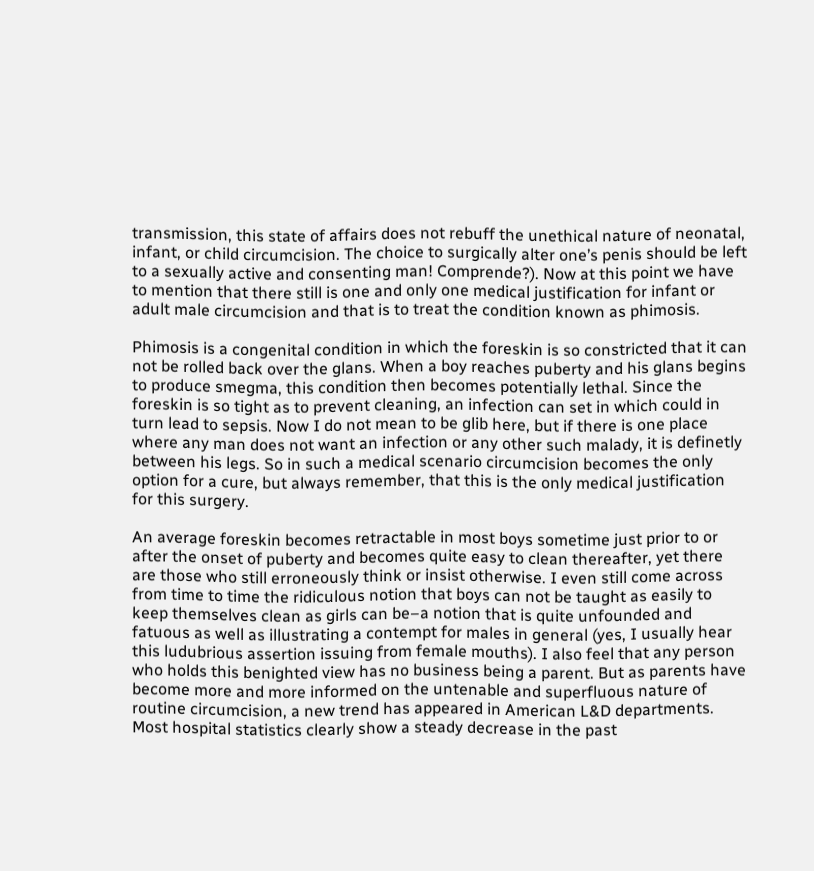transmission, this state of affairs does not rebuff the unethical nature of neonatal, infant, or child circumcision. The choice to surgically alter one’s penis should be left to a sexually active and consenting man! Comprende?). Now at this point we have to mention that there still is one and only one medical justification for infant or adult male circumcision and that is to treat the condition known as phimosis.

Phimosis is a congenital condition in which the foreskin is so constricted that it can not be rolled back over the glans. When a boy reaches puberty and his glans begins to produce smegma, this condition then becomes potentially lethal. Since the foreskin is so tight as to prevent cleaning, an infection can set in which could in turn lead to sepsis. Now I do not mean to be glib here, but if there is one place where any man does not want an infection or any other such malady, it is definetly between his legs. So in such a medical scenario circumcision becomes the only option for a cure, but always remember, that this is the only medical justification for this surgery.

An average foreskin becomes retractable in most boys sometime just prior to or after the onset of puberty and becomes quite easy to clean thereafter, yet there are those who still erroneously think or insist otherwise. I even still come across from time to time the ridiculous notion that boys can not be taught as easily to keep themselves clean as girls can be–a notion that is quite unfounded and fatuous as well as illustrating a contempt for males in general (yes, I usually hear this ludubrious assertion issuing from female mouths). I also feel that any person who holds this benighted view has no business being a parent. But as parents have become more and more informed on the untenable and superfluous nature of routine circumcision, a new trend has appeared in American L&D departments. Most hospital statistics clearly show a steady decrease in the past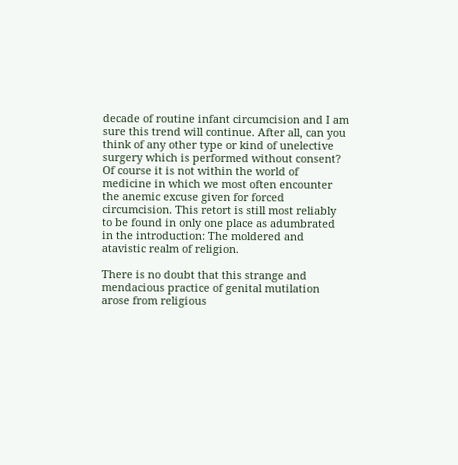decade of routine infant circumcision and I am sure this trend will continue. After all, can you think of any other type or kind of unelective surgery which is performed without consent? Of course it is not within the world of medicine in which we most often encounter the anemic excuse given for forced circumcision. This retort is still most reliably to be found in only one place as adumbrated in the introduction: The moldered and atavistic realm of religion.

There is no doubt that this strange and mendacious practice of genital mutilation arose from religious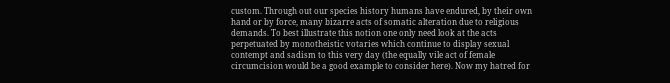custom. Through out our species history humans have endured, by their own hand or by force, many bizarre acts of somatic alteration due to religious demands. To best illustrate this notion one only need look at the acts perpetuated by monotheistic votaries which continue to display sexual contempt and sadism to this very day (the equally vile act of female circumcision would be a good example to consider here). Now my hatred for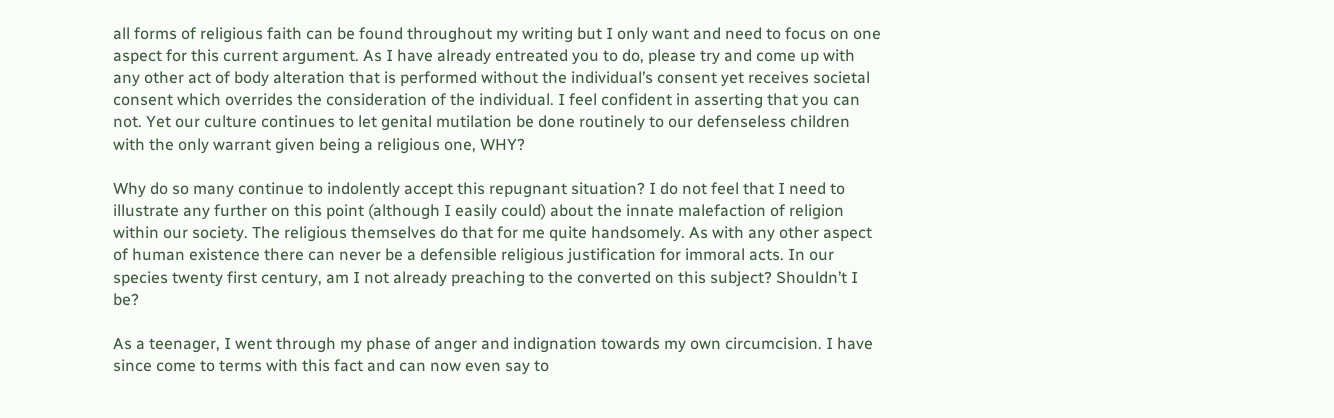all forms of religious faith can be found throughout my writing but I only want and need to focus on one aspect for this current argument. As I have already entreated you to do, please try and come up with any other act of body alteration that is performed without the individual’s consent yet receives societal consent which overrides the consideration of the individual. I feel confident in asserting that you can not. Yet our culture continues to let genital mutilation be done routinely to our defenseless children with the only warrant given being a religious one, WHY?

Why do so many continue to indolently accept this repugnant situation? I do not feel that I need to illustrate any further on this point (although I easily could) about the innate malefaction of religion within our society. The religious themselves do that for me quite handsomely. As with any other aspect of human existence there can never be a defensible religious justification for immoral acts. In our species twenty first century, am I not already preaching to the converted on this subject? Shouldn’t I be?

As a teenager, I went through my phase of anger and indignation towards my own circumcision. I have since come to terms with this fact and can now even say to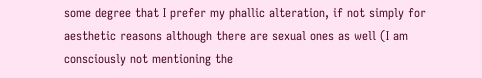some degree that I prefer my phallic alteration, if not simply for aesthetic reasons although there are sexual ones as well (I am consciously not mentioning the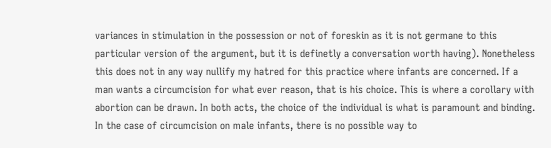variances in stimulation in the possession or not of foreskin as it is not germane to this particular version of the argument, but it is definetly a conversation worth having). Nonetheless this does not in any way nullify my hatred for this practice where infants are concerned. If a man wants a circumcision for what ever reason, that is his choice. This is where a corollary with abortion can be drawn. In both acts, the choice of the individual is what is paramount and binding. In the case of circumcision on male infants, there is no possible way to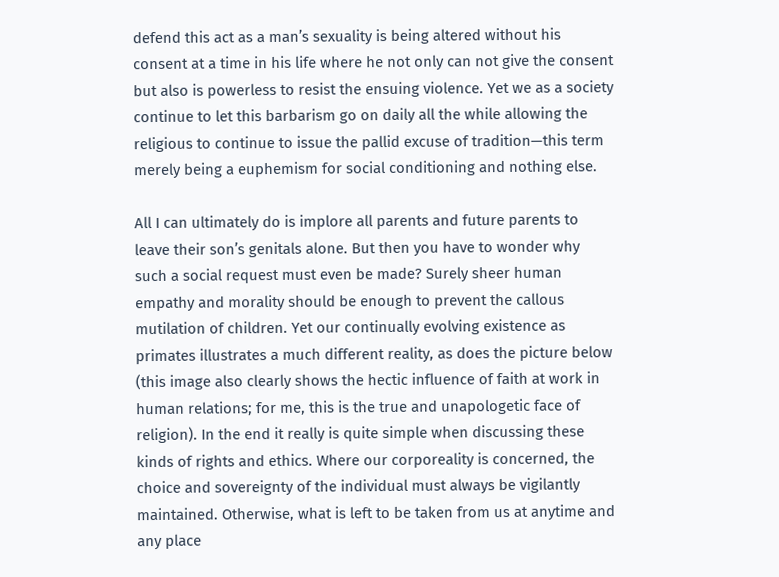defend this act as a man’s sexuality is being altered without his consent at a time in his life where he not only can not give the consent but also is powerless to resist the ensuing violence. Yet we as a society continue to let this barbarism go on daily all the while allowing the religious to continue to issue the pallid excuse of tradition—this term merely being a euphemism for social conditioning and nothing else.

All I can ultimately do is implore all parents and future parents to leave their son’s genitals alone. But then you have to wonder why such a social request must even be made? Surely sheer human empathy and morality should be enough to prevent the callous mutilation of children. Yet our continually evolving existence as primates illustrates a much different reality, as does the picture below (this image also clearly shows the hectic influence of faith at work in human relations; for me, this is the true and unapologetic face of religion). In the end it really is quite simple when discussing these kinds of rights and ethics. Where our corporeality is concerned, the choice and sovereignty of the individual must always be vigilantly maintained. Otherwise, what is left to be taken from us at anytime and any place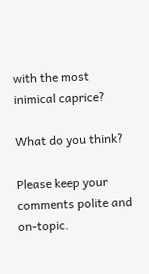with the most inimical caprice?

What do you think?

Please keep your comments polite and on-topic.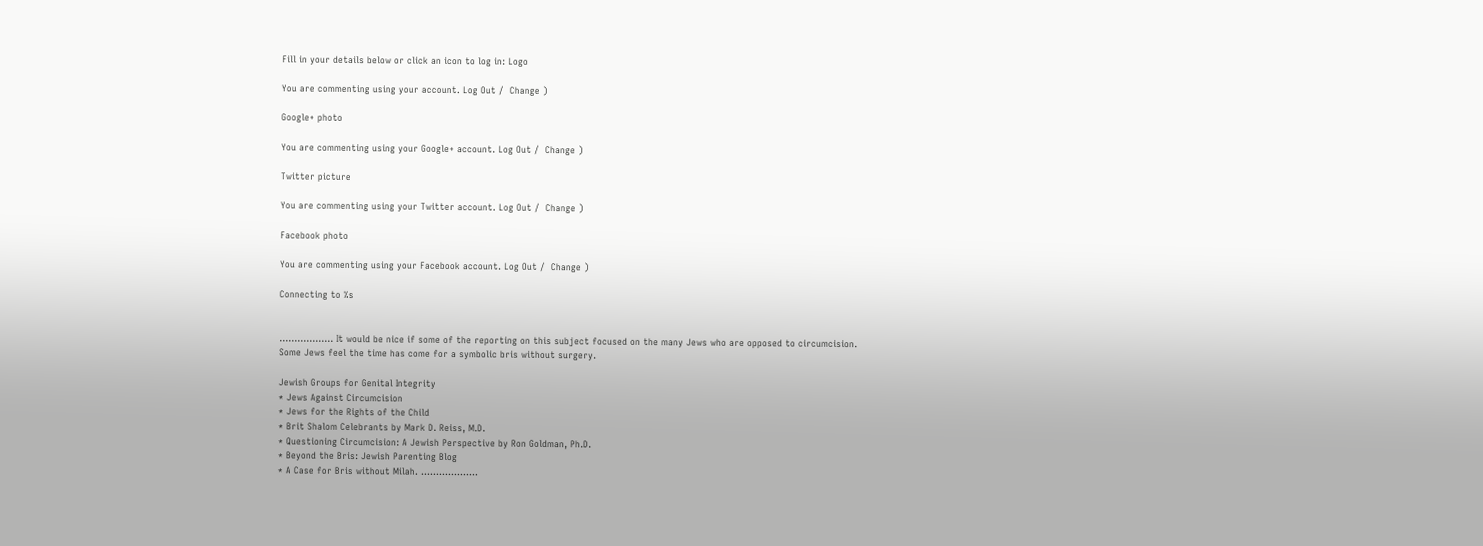Fill in your details below or click an icon to log in: Logo

You are commenting using your account. Log Out /  Change )

Google+ photo

You are commenting using your Google+ account. Log Out /  Change )

Twitter picture

You are commenting using your Twitter account. Log Out /  Change )

Facebook photo

You are commenting using your Facebook account. Log Out /  Change )

Connecting to %s


……………… It would be nice if some of the reporting on this subject focused on the many Jews who are opposed to circumcision.
Some Jews feel the time has come for a symbolic bris without surgery.

Jewish Groups for Genital Integrity
* Jews Against Circumcision
* Jews for the Rights of the Child
* Brit Shalom Celebrants by Mark D. Reiss, M.D.
* Questioning Circumcision: A Jewish Perspective by Ron Goldman, Ph.D.
* Beyond the Bris: Jewish Parenting Blog
* A Case for Bris without Milah. ……………….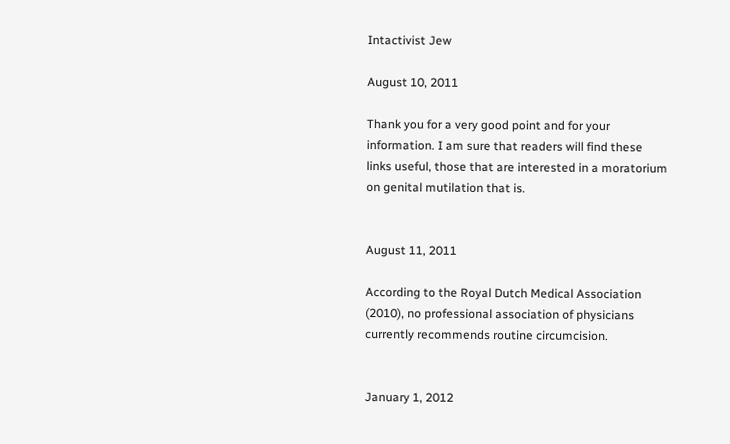Intactivist Jew

August 10, 2011

Thank you for a very good point and for your information. I am sure that readers will find these links useful, those that are interested in a moratorium on genital mutilation that is.


August 11, 2011

According to the Royal Dutch Medical Association (2010), no professional association of physicians currently recommends routine circumcision.


January 1, 2012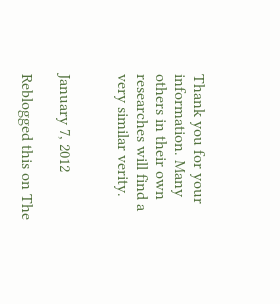Thank you for your information. Many others in their own researches will find a very similar verity.


January 7, 2012

Reblogged this on The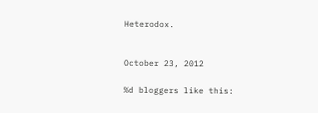Heterodox.


October 23, 2012

%d bloggers like this: